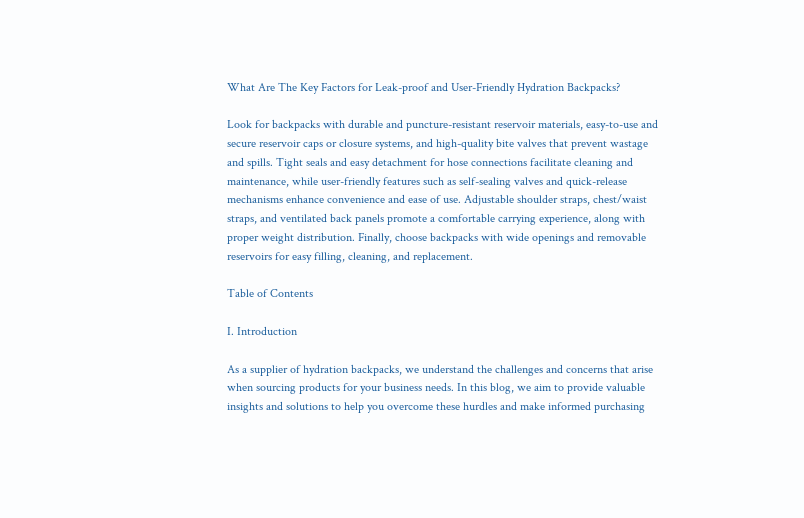What Are The Key Factors for Leak-proof and User-Friendly Hydration Backpacks?

Look for backpacks with durable and puncture-resistant reservoir materials, easy-to-use and secure reservoir caps or closure systems, and high-quality bite valves that prevent wastage and spills. Tight seals and easy detachment for hose connections facilitate cleaning and maintenance, while user-friendly features such as self-sealing valves and quick-release mechanisms enhance convenience and ease of use. Adjustable shoulder straps, chest/waist straps, and ventilated back panels promote a comfortable carrying experience, along with proper weight distribution. Finally, choose backpacks with wide openings and removable reservoirs for easy filling, cleaning, and replacement.

Table of Contents

I. Introduction

As a supplier of hydration backpacks, we understand the challenges and concerns that arise when sourcing products for your business needs. In this blog, we aim to provide valuable insights and solutions to help you overcome these hurdles and make informed purchasing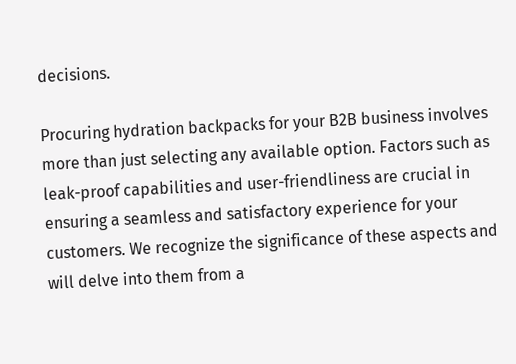decisions.

Procuring hydration backpacks for your B2B business involves more than just selecting any available option. Factors such as leak-proof capabilities and user-friendliness are crucial in ensuring a seamless and satisfactory experience for your customers. We recognize the significance of these aspects and will delve into them from a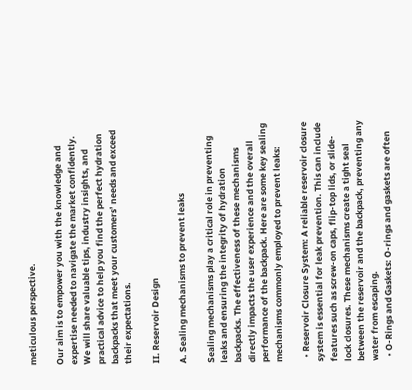meticulous perspective.

Our aim is to empower you with the knowledge and expertise needed to navigate the market confidently. We will share valuable tips, industry insights, and practical advice to help you find the perfect hydration backpacks that meet your customers’ needs and exceed their expectations.

II. Reservoir Design

A. Sealing mechanisms to prevent leaks

Sealing mechanisms play a critical role in preventing leaks and ensuring the integrity of hydration backpacks. The effectiveness of these mechanisms directly impacts the user experience and the overall performance of the backpack. Here are some key sealing mechanisms commonly employed to prevent leaks:

  • Reservoir Closure System: A reliable reservoir closure system is essential for leak prevention. This can include features such as screw-on caps, flip-top lids, or slide-lock closures. These mechanisms create a tight seal between the reservoir and the backpack, preventing any water from escaping.
  • O-Rings and Gaskets: O-rings and gaskets are often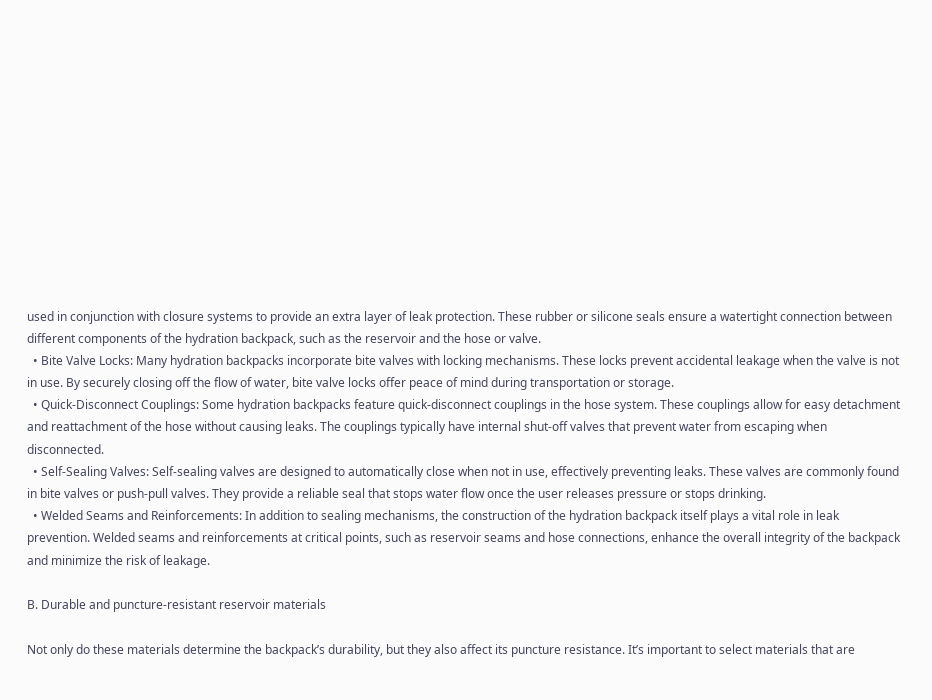used in conjunction with closure systems to provide an extra layer of leak protection. These rubber or silicone seals ensure a watertight connection between different components of the hydration backpack, such as the reservoir and the hose or valve.
  • Bite Valve Locks: Many hydration backpacks incorporate bite valves with locking mechanisms. These locks prevent accidental leakage when the valve is not in use. By securely closing off the flow of water, bite valve locks offer peace of mind during transportation or storage.
  • Quick-Disconnect Couplings: Some hydration backpacks feature quick-disconnect couplings in the hose system. These couplings allow for easy detachment and reattachment of the hose without causing leaks. The couplings typically have internal shut-off valves that prevent water from escaping when disconnected.
  • Self-Sealing Valves: Self-sealing valves are designed to automatically close when not in use, effectively preventing leaks. These valves are commonly found in bite valves or push-pull valves. They provide a reliable seal that stops water flow once the user releases pressure or stops drinking.
  • Welded Seams and Reinforcements: In addition to sealing mechanisms, the construction of the hydration backpack itself plays a vital role in leak prevention. Welded seams and reinforcements at critical points, such as reservoir seams and hose connections, enhance the overall integrity of the backpack and minimize the risk of leakage.

B. Durable and puncture-resistant reservoir materials

Not only do these materials determine the backpack’s durability, but they also affect its puncture resistance. It’s important to select materials that are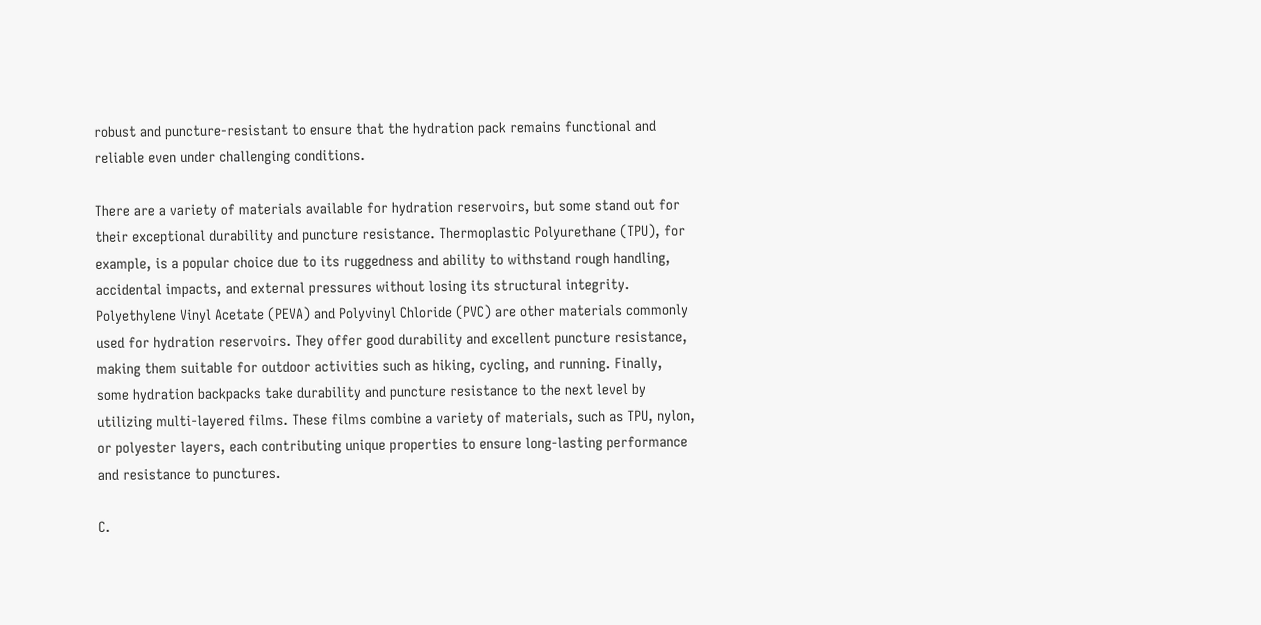robust and puncture-resistant to ensure that the hydration pack remains functional and reliable even under challenging conditions.

There are a variety of materials available for hydration reservoirs, but some stand out for their exceptional durability and puncture resistance. Thermoplastic Polyurethane (TPU), for example, is a popular choice due to its ruggedness and ability to withstand rough handling, accidental impacts, and external pressures without losing its structural integrity. Polyethylene Vinyl Acetate (PEVA) and Polyvinyl Chloride (PVC) are other materials commonly used for hydration reservoirs. They offer good durability and excellent puncture resistance, making them suitable for outdoor activities such as hiking, cycling, and running. Finally, some hydration backpacks take durability and puncture resistance to the next level by utilizing multi-layered films. These films combine a variety of materials, such as TPU, nylon, or polyester layers, each contributing unique properties to ensure long-lasting performance and resistance to punctures.

C.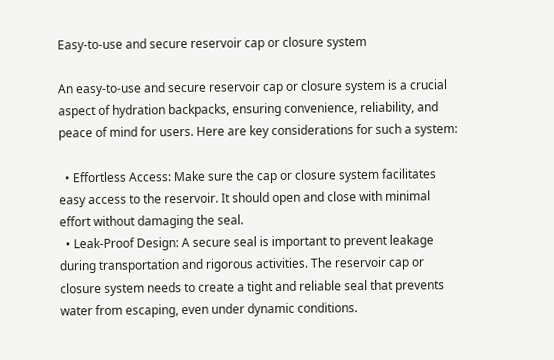Easy-to-use and secure reservoir cap or closure system

An easy-to-use and secure reservoir cap or closure system is a crucial aspect of hydration backpacks, ensuring convenience, reliability, and peace of mind for users. Here are key considerations for such a system:

  • Effortless Access: Make sure the cap or closure system facilitates easy access to the reservoir. It should open and close with minimal effort without damaging the seal.
  • Leak-Proof Design: A secure seal is important to prevent leakage during transportation and rigorous activities. The reservoir cap or closure system needs to create a tight and reliable seal that prevents water from escaping, even under dynamic conditions.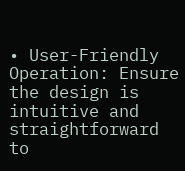• User-Friendly Operation: Ensure the design is intuitive and straightforward to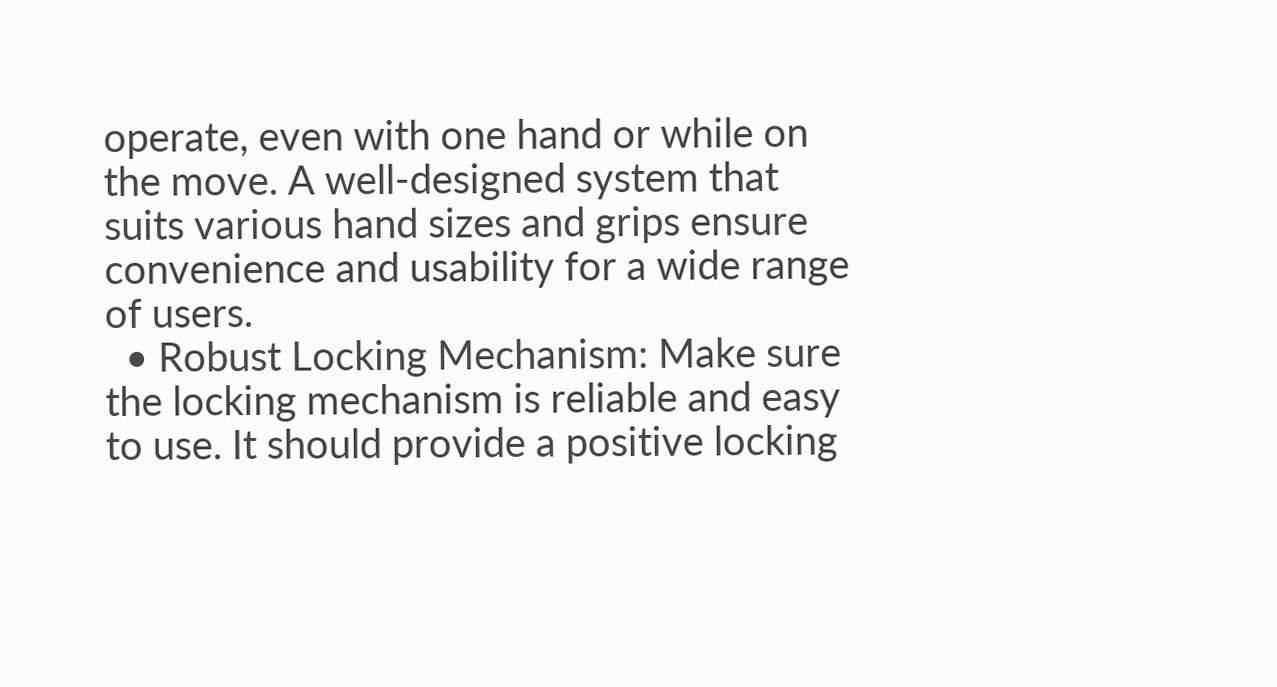operate, even with one hand or while on the move. A well-designed system that suits various hand sizes and grips ensure convenience and usability for a wide range of users.
  • Robust Locking Mechanism: Make sure the locking mechanism is reliable and easy to use. It should provide a positive locking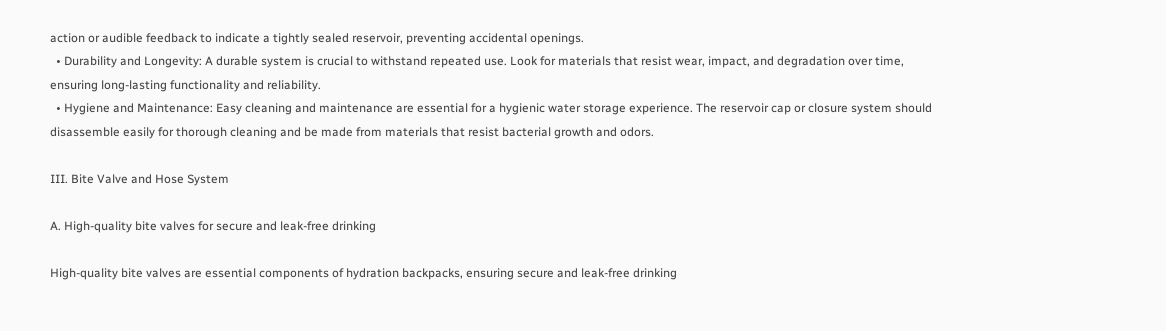action or audible feedback to indicate a tightly sealed reservoir, preventing accidental openings.
  • Durability and Longevity: A durable system is crucial to withstand repeated use. Look for materials that resist wear, impact, and degradation over time, ensuring long-lasting functionality and reliability.
  • Hygiene and Maintenance: Easy cleaning and maintenance are essential for a hygienic water storage experience. The reservoir cap or closure system should disassemble easily for thorough cleaning and be made from materials that resist bacterial growth and odors.

III. Bite Valve and Hose System

A. High-quality bite valves for secure and leak-free drinking

High-quality bite valves are essential components of hydration backpacks, ensuring secure and leak-free drinking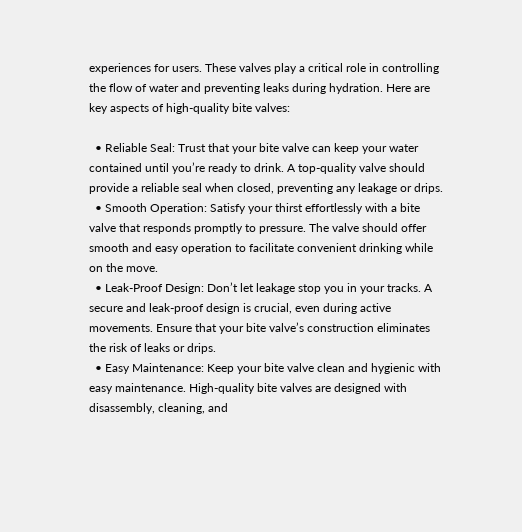experiences for users. These valves play a critical role in controlling the flow of water and preventing leaks during hydration. Here are key aspects of high-quality bite valves:

  • Reliable Seal: Trust that your bite valve can keep your water contained until you’re ready to drink. A top-quality valve should provide a reliable seal when closed, preventing any leakage or drips.
  • Smooth Operation: Satisfy your thirst effortlessly with a bite valve that responds promptly to pressure. The valve should offer smooth and easy operation to facilitate convenient drinking while on the move.
  • Leak-Proof Design: Don’t let leakage stop you in your tracks. A secure and leak-proof design is crucial, even during active movements. Ensure that your bite valve’s construction eliminates the risk of leaks or drips.
  • Easy Maintenance: Keep your bite valve clean and hygienic with easy maintenance. High-quality bite valves are designed with disassembly, cleaning, and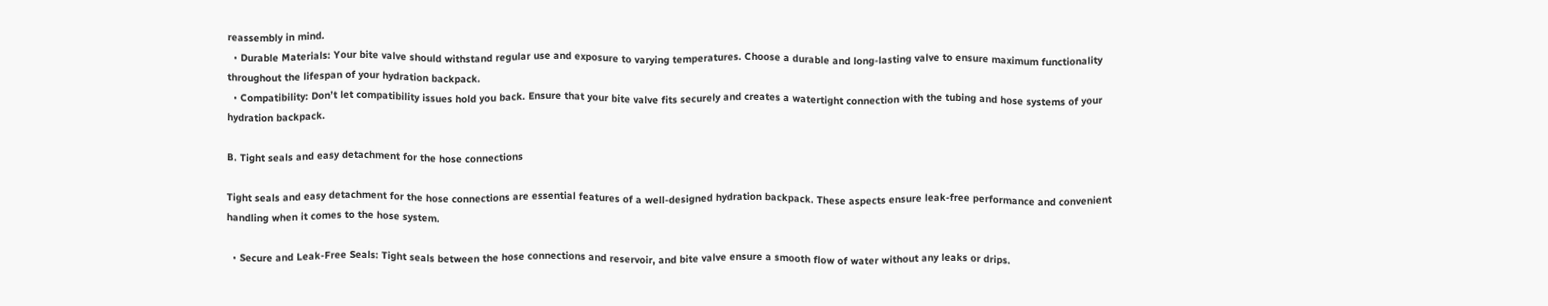reassembly in mind.
  • Durable Materials: Your bite valve should withstand regular use and exposure to varying temperatures. Choose a durable and long-lasting valve to ensure maximum functionality throughout the lifespan of your hydration backpack.
  • Compatibility: Don’t let compatibility issues hold you back. Ensure that your bite valve fits securely and creates a watertight connection with the tubing and hose systems of your hydration backpack.

B. Tight seals and easy detachment for the hose connections

Tight seals and easy detachment for the hose connections are essential features of a well-designed hydration backpack. These aspects ensure leak-free performance and convenient handling when it comes to the hose system.

  • Secure and Leak-Free Seals: Tight seals between the hose connections and reservoir, and bite valve ensure a smooth flow of water without any leaks or drips.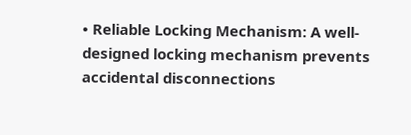• Reliable Locking Mechanism: A well-designed locking mechanism prevents accidental disconnections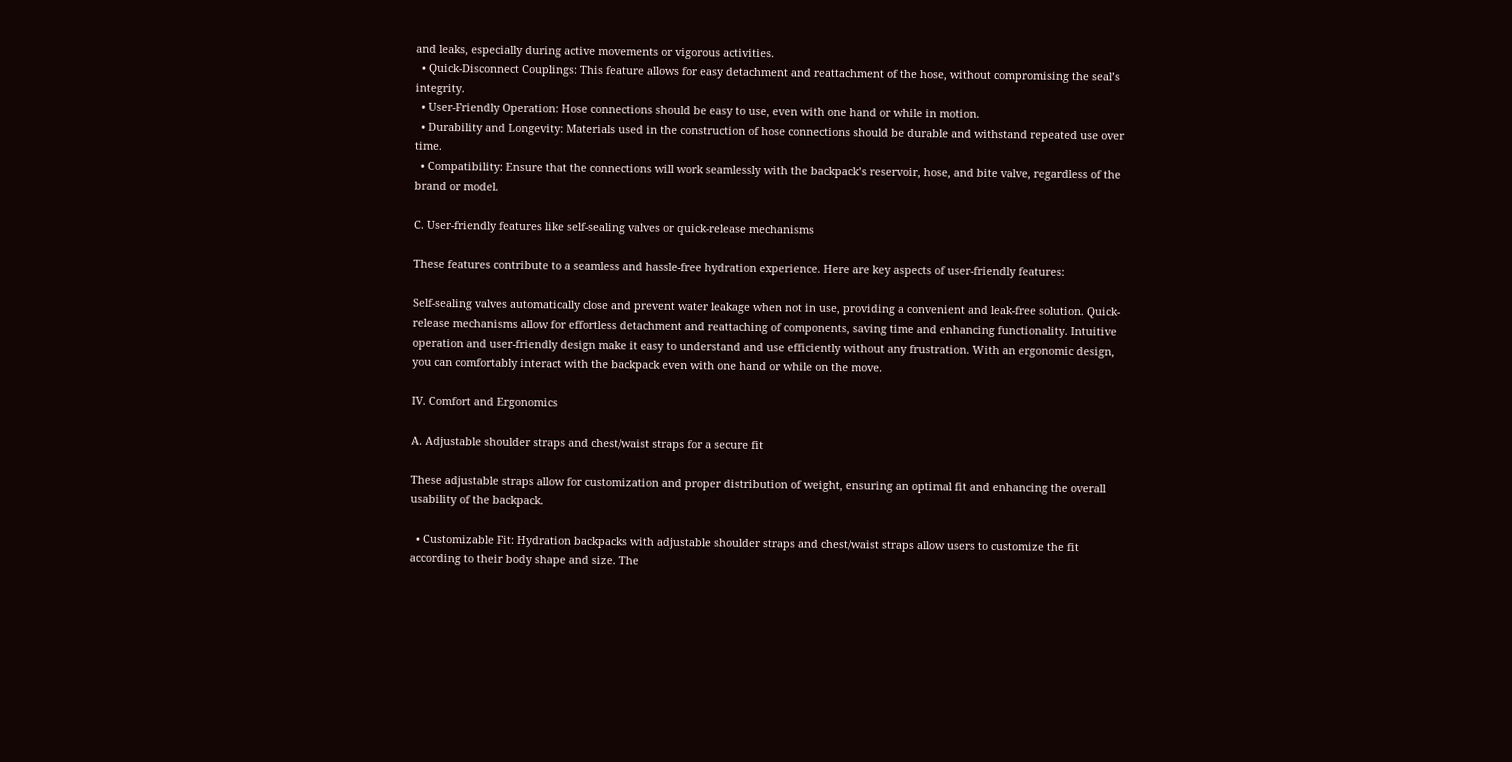and leaks, especially during active movements or vigorous activities.
  • Quick-Disconnect Couplings: This feature allows for easy detachment and reattachment of the hose, without compromising the seal’s integrity.
  • User-Friendly Operation: Hose connections should be easy to use, even with one hand or while in motion.
  • Durability and Longevity: Materials used in the construction of hose connections should be durable and withstand repeated use over time.
  • Compatibility: Ensure that the connections will work seamlessly with the backpack’s reservoir, hose, and bite valve, regardless of the brand or model.

C. User-friendly features like self-sealing valves or quick-release mechanisms

These features contribute to a seamless and hassle-free hydration experience. Here are key aspects of user-friendly features:

Self-sealing valves automatically close and prevent water leakage when not in use, providing a convenient and leak-free solution. Quick-release mechanisms allow for effortless detachment and reattaching of components, saving time and enhancing functionality. Intuitive operation and user-friendly design make it easy to understand and use efficiently without any frustration. With an ergonomic design, you can comfortably interact with the backpack even with one hand or while on the move.

IV. Comfort and Ergonomics

A. Adjustable shoulder straps and chest/waist straps for a secure fit

These adjustable straps allow for customization and proper distribution of weight, ensuring an optimal fit and enhancing the overall usability of the backpack.

  • Customizable Fit: Hydration backpacks with adjustable shoulder straps and chest/waist straps allow users to customize the fit according to their body shape and size. The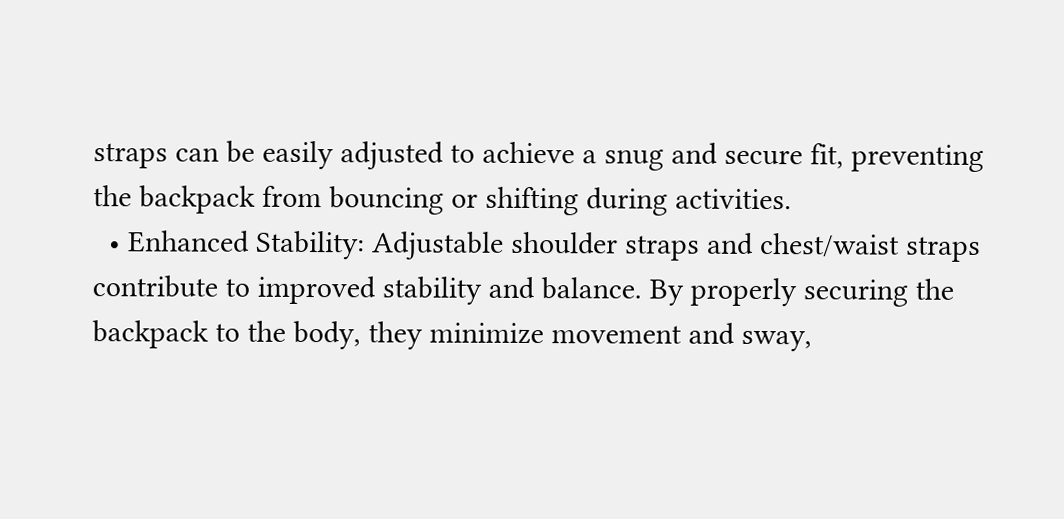straps can be easily adjusted to achieve a snug and secure fit, preventing the backpack from bouncing or shifting during activities.
  • Enhanced Stability: Adjustable shoulder straps and chest/waist straps contribute to improved stability and balance. By properly securing the backpack to the body, they minimize movement and sway,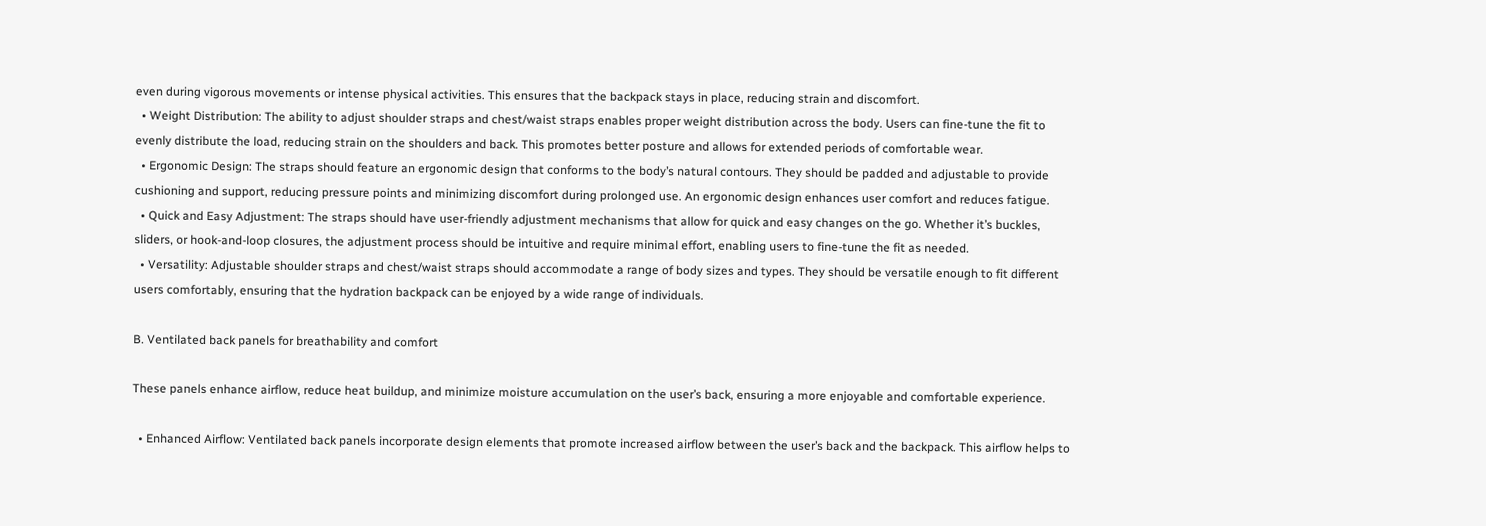even during vigorous movements or intense physical activities. This ensures that the backpack stays in place, reducing strain and discomfort.
  • Weight Distribution: The ability to adjust shoulder straps and chest/waist straps enables proper weight distribution across the body. Users can fine-tune the fit to evenly distribute the load, reducing strain on the shoulders and back. This promotes better posture and allows for extended periods of comfortable wear.
  • Ergonomic Design: The straps should feature an ergonomic design that conforms to the body’s natural contours. They should be padded and adjustable to provide cushioning and support, reducing pressure points and minimizing discomfort during prolonged use. An ergonomic design enhances user comfort and reduces fatigue.
  • Quick and Easy Adjustment: The straps should have user-friendly adjustment mechanisms that allow for quick and easy changes on the go. Whether it’s buckles, sliders, or hook-and-loop closures, the adjustment process should be intuitive and require minimal effort, enabling users to fine-tune the fit as needed.
  • Versatility: Adjustable shoulder straps and chest/waist straps should accommodate a range of body sizes and types. They should be versatile enough to fit different users comfortably, ensuring that the hydration backpack can be enjoyed by a wide range of individuals.

B. Ventilated back panels for breathability and comfort

These panels enhance airflow, reduce heat buildup, and minimize moisture accumulation on the user’s back, ensuring a more enjoyable and comfortable experience.

  • Enhanced Airflow: Ventilated back panels incorporate design elements that promote increased airflow between the user’s back and the backpack. This airflow helps to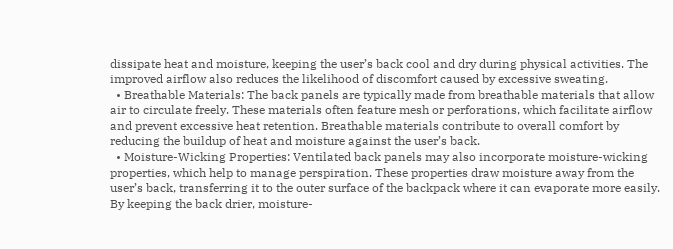dissipate heat and moisture, keeping the user’s back cool and dry during physical activities. The improved airflow also reduces the likelihood of discomfort caused by excessive sweating.
  • Breathable Materials: The back panels are typically made from breathable materials that allow air to circulate freely. These materials often feature mesh or perforations, which facilitate airflow and prevent excessive heat retention. Breathable materials contribute to overall comfort by reducing the buildup of heat and moisture against the user’s back.
  • Moisture-Wicking Properties: Ventilated back panels may also incorporate moisture-wicking properties, which help to manage perspiration. These properties draw moisture away from the user’s back, transferring it to the outer surface of the backpack where it can evaporate more easily. By keeping the back drier, moisture-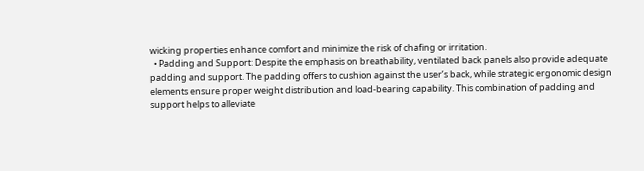wicking properties enhance comfort and minimize the risk of chafing or irritation.
  • Padding and Support: Despite the emphasis on breathability, ventilated back panels also provide adequate padding and support. The padding offers to cushion against the user’s back, while strategic ergonomic design elements ensure proper weight distribution and load-bearing capability. This combination of padding and support helps to alleviate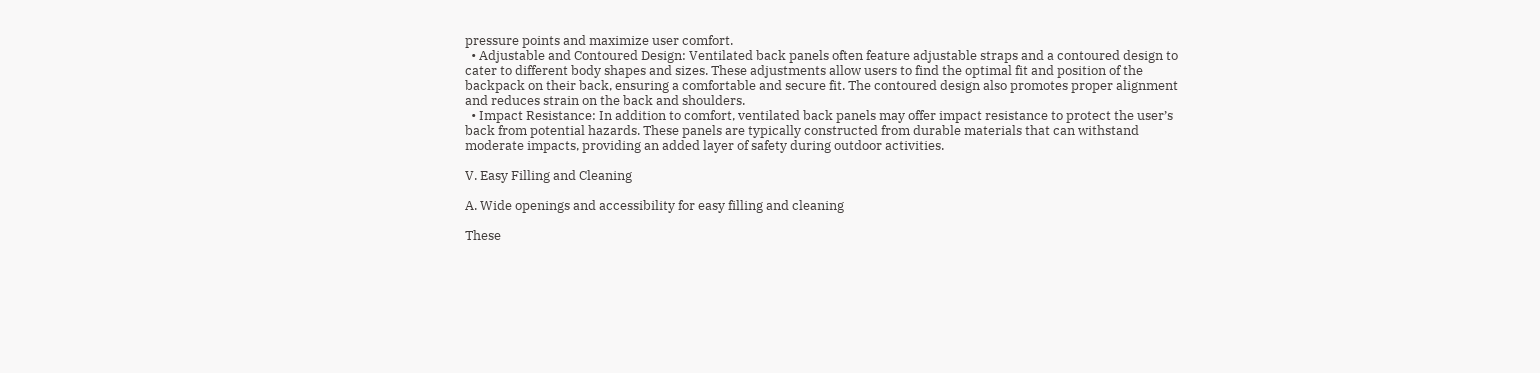pressure points and maximize user comfort.
  • Adjustable and Contoured Design: Ventilated back panels often feature adjustable straps and a contoured design to cater to different body shapes and sizes. These adjustments allow users to find the optimal fit and position of the backpack on their back, ensuring a comfortable and secure fit. The contoured design also promotes proper alignment and reduces strain on the back and shoulders.
  • Impact Resistance: In addition to comfort, ventilated back panels may offer impact resistance to protect the user’s back from potential hazards. These panels are typically constructed from durable materials that can withstand moderate impacts, providing an added layer of safety during outdoor activities.

V. Easy Filling and Cleaning

A. Wide openings and accessibility for easy filling and cleaning

These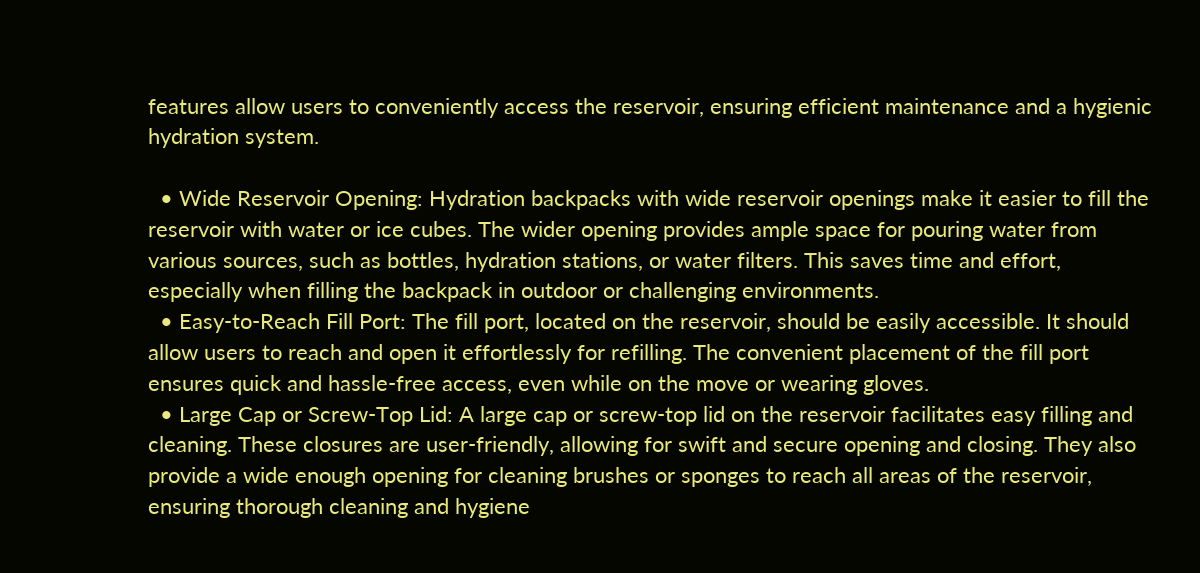features allow users to conveniently access the reservoir, ensuring efficient maintenance and a hygienic hydration system.

  • Wide Reservoir Opening: Hydration backpacks with wide reservoir openings make it easier to fill the reservoir with water or ice cubes. The wider opening provides ample space for pouring water from various sources, such as bottles, hydration stations, or water filters. This saves time and effort, especially when filling the backpack in outdoor or challenging environments.
  • Easy-to-Reach Fill Port: The fill port, located on the reservoir, should be easily accessible. It should allow users to reach and open it effortlessly for refilling. The convenient placement of the fill port ensures quick and hassle-free access, even while on the move or wearing gloves.
  • Large Cap or Screw-Top Lid: A large cap or screw-top lid on the reservoir facilitates easy filling and cleaning. These closures are user-friendly, allowing for swift and secure opening and closing. They also provide a wide enough opening for cleaning brushes or sponges to reach all areas of the reservoir, ensuring thorough cleaning and hygiene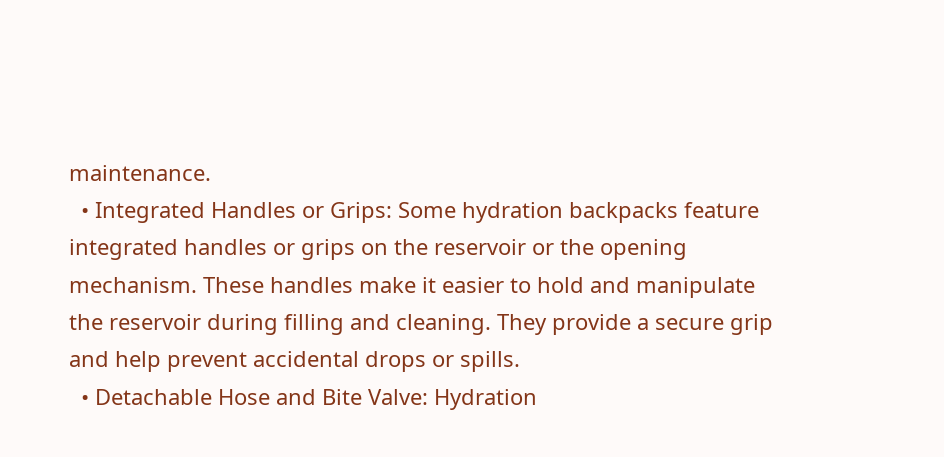maintenance.
  • Integrated Handles or Grips: Some hydration backpacks feature integrated handles or grips on the reservoir or the opening mechanism. These handles make it easier to hold and manipulate the reservoir during filling and cleaning. They provide a secure grip and help prevent accidental drops or spills.
  • Detachable Hose and Bite Valve: Hydration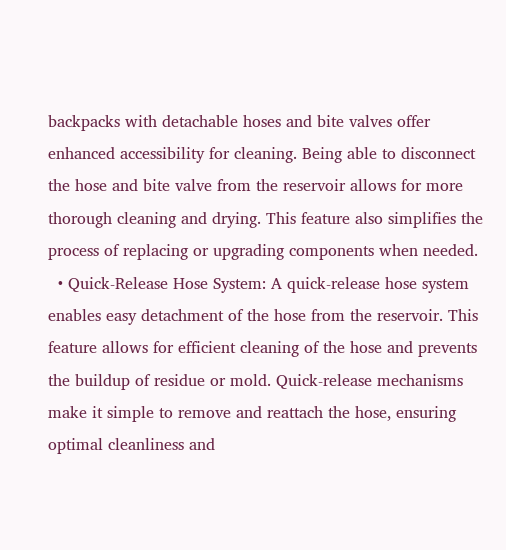backpacks with detachable hoses and bite valves offer enhanced accessibility for cleaning. Being able to disconnect the hose and bite valve from the reservoir allows for more thorough cleaning and drying. This feature also simplifies the process of replacing or upgrading components when needed.
  • Quick-Release Hose System: A quick-release hose system enables easy detachment of the hose from the reservoir. This feature allows for efficient cleaning of the hose and prevents the buildup of residue or mold. Quick-release mechanisms make it simple to remove and reattach the hose, ensuring optimal cleanliness and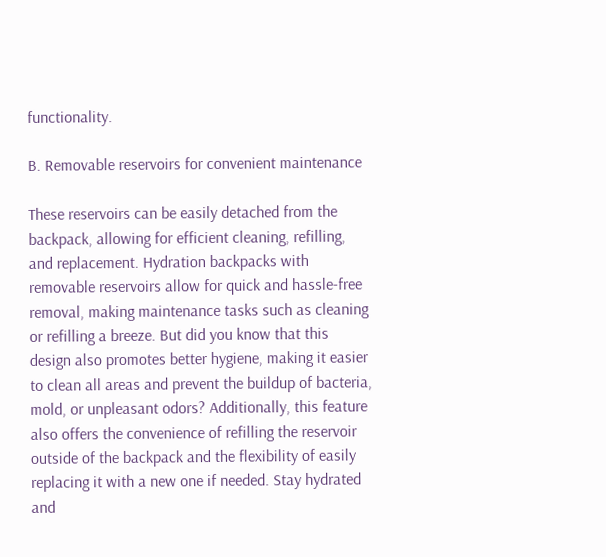functionality.

B. Removable reservoirs for convenient maintenance

These reservoirs can be easily detached from the backpack, allowing for efficient cleaning, refilling, and replacement. Hydration backpacks with removable reservoirs allow for quick and hassle-free removal, making maintenance tasks such as cleaning or refilling a breeze. But did you know that this design also promotes better hygiene, making it easier to clean all areas and prevent the buildup of bacteria, mold, or unpleasant odors? Additionally, this feature also offers the convenience of refilling the reservoir outside of the backpack and the flexibility of easily replacing it with a new one if needed. Stay hydrated and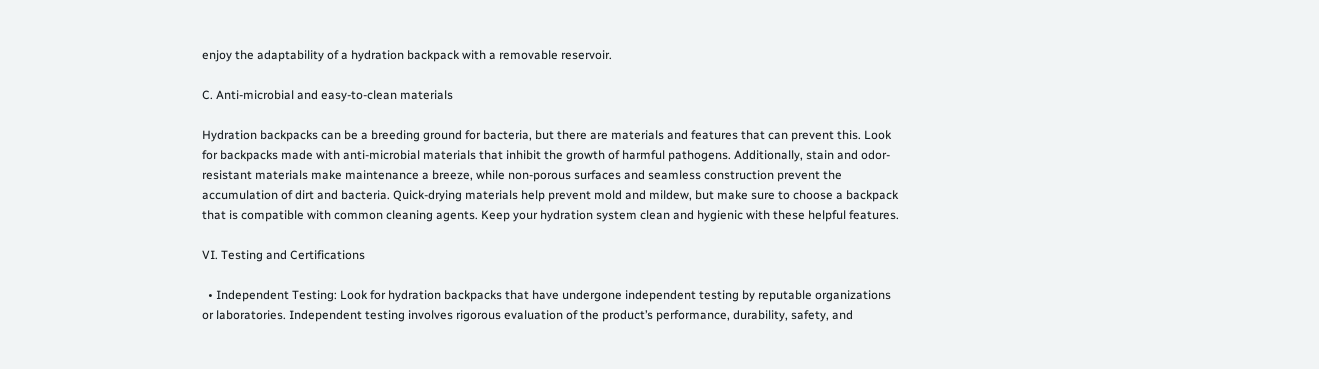enjoy the adaptability of a hydration backpack with a removable reservoir.

C. Anti-microbial and easy-to-clean materials

Hydration backpacks can be a breeding ground for bacteria, but there are materials and features that can prevent this. Look for backpacks made with anti-microbial materials that inhibit the growth of harmful pathogens. Additionally, stain and odor-resistant materials make maintenance a breeze, while non-porous surfaces and seamless construction prevent the accumulation of dirt and bacteria. Quick-drying materials help prevent mold and mildew, but make sure to choose a backpack that is compatible with common cleaning agents. Keep your hydration system clean and hygienic with these helpful features.

VI. Testing and Certifications

  • Independent Testing: Look for hydration backpacks that have undergone independent testing by reputable organizations or laboratories. Independent testing involves rigorous evaluation of the product’s performance, durability, safety, and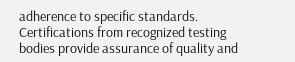adherence to specific standards. Certifications from recognized testing bodies provide assurance of quality and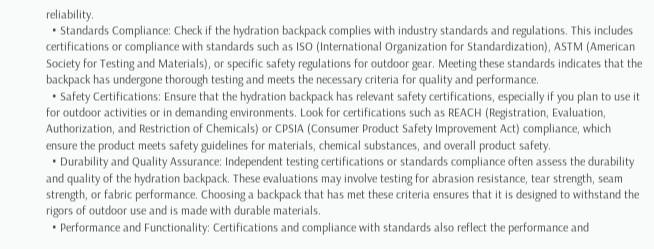reliability.
  • Standards Compliance: Check if the hydration backpack complies with industry standards and regulations. This includes certifications or compliance with standards such as ISO (International Organization for Standardization), ASTM (American Society for Testing and Materials), or specific safety regulations for outdoor gear. Meeting these standards indicates that the backpack has undergone thorough testing and meets the necessary criteria for quality and performance.
  • Safety Certifications: Ensure that the hydration backpack has relevant safety certifications, especially if you plan to use it for outdoor activities or in demanding environments. Look for certifications such as REACH (Registration, Evaluation, Authorization, and Restriction of Chemicals) or CPSIA (Consumer Product Safety Improvement Act) compliance, which ensure the product meets safety guidelines for materials, chemical substances, and overall product safety.
  • Durability and Quality Assurance: Independent testing certifications or standards compliance often assess the durability and quality of the hydration backpack. These evaluations may involve testing for abrasion resistance, tear strength, seam strength, or fabric performance. Choosing a backpack that has met these criteria ensures that it is designed to withstand the rigors of outdoor use and is made with durable materials.
  • Performance and Functionality: Certifications and compliance with standards also reflect the performance and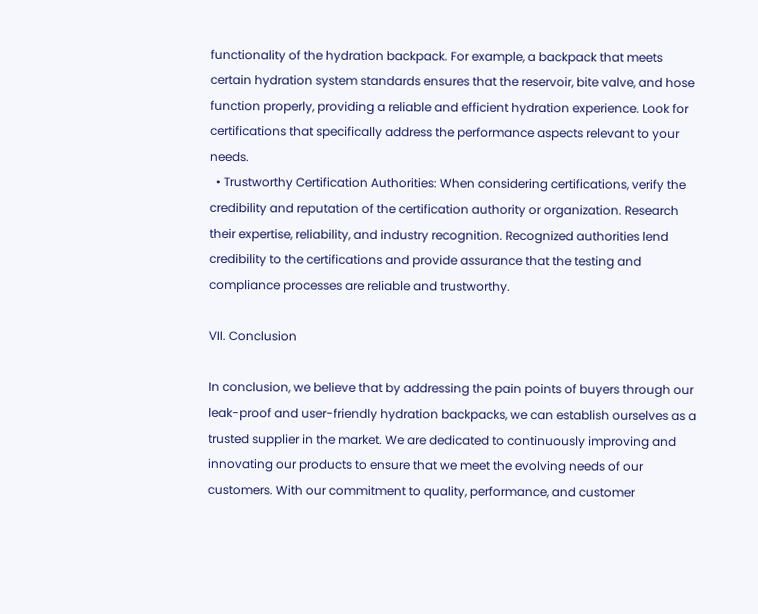functionality of the hydration backpack. For example, a backpack that meets certain hydration system standards ensures that the reservoir, bite valve, and hose function properly, providing a reliable and efficient hydration experience. Look for certifications that specifically address the performance aspects relevant to your needs.
  • Trustworthy Certification Authorities: When considering certifications, verify the credibility and reputation of the certification authority or organization. Research their expertise, reliability, and industry recognition. Recognized authorities lend credibility to the certifications and provide assurance that the testing and compliance processes are reliable and trustworthy.

VII. Conclusion

In conclusion, we believe that by addressing the pain points of buyers through our leak-proof and user-friendly hydration backpacks, we can establish ourselves as a trusted supplier in the market. We are dedicated to continuously improving and innovating our products to ensure that we meet the evolving needs of our customers. With our commitment to quality, performance, and customer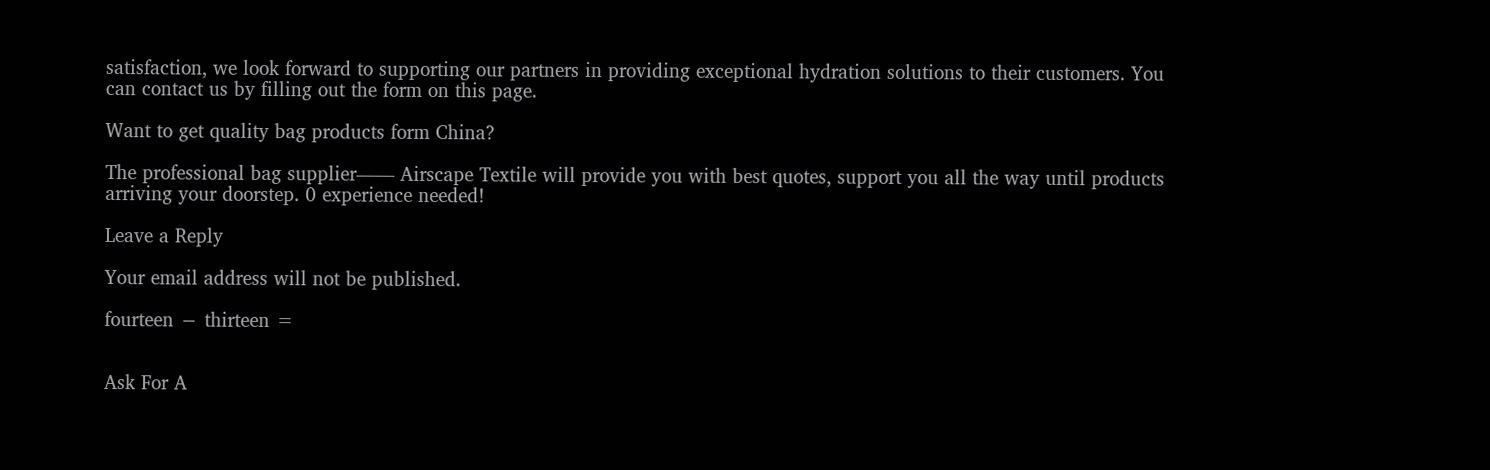satisfaction, we look forward to supporting our partners in providing exceptional hydration solutions to their customers. You can contact us by filling out the form on this page.

Want to get quality bag products form China?

The professional bag supplier—— Airscape Textile will provide you with best quotes, support you all the way until products arriving your doorstep. 0 experience needed!

Leave a Reply

Your email address will not be published.

fourteen − thirteen =


Ask For A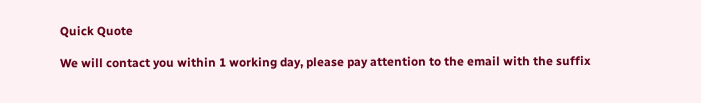Quick Quote

We will contact you within 1 working day, please pay attention to the email with the suffix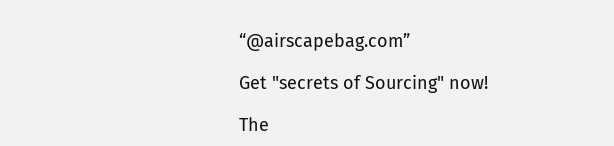“@airscapebag.com”

Get "secrets of Sourcing" now!

The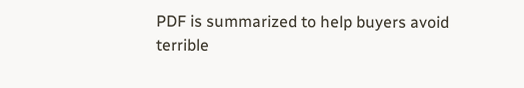PDF is summarized to help buyers avoid terrible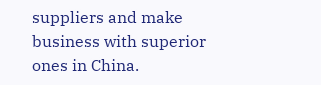suppliers and make business with superior ones in China.